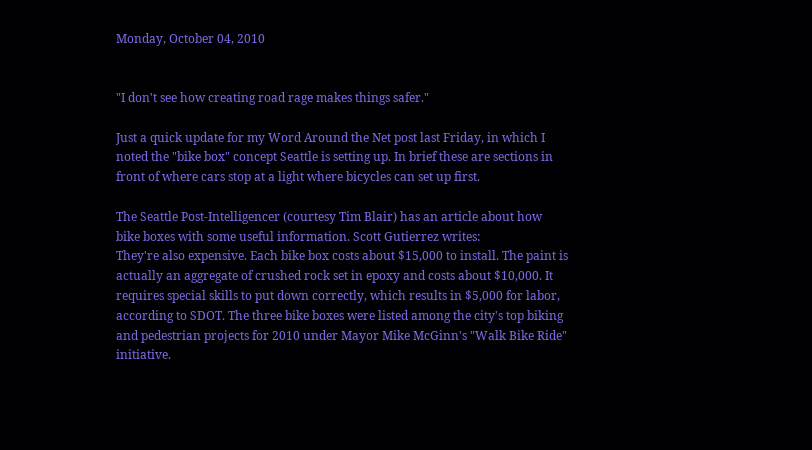Monday, October 04, 2010


"I don't see how creating road rage makes things safer."

Just a quick update for my Word Around the Net post last Friday, in which I noted the "bike box" concept Seattle is setting up. In brief these are sections in front of where cars stop at a light where bicycles can set up first.

The Seattle Post-Intelligencer (courtesy Tim Blair) has an article about how bike boxes with some useful information. Scott Gutierrez writes:
They're also expensive. Each bike box costs about $15,000 to install. The paint is actually an aggregate of crushed rock set in epoxy and costs about $10,000. It requires special skills to put down correctly, which results in $5,000 for labor, according to SDOT. The three bike boxes were listed among the city's top biking and pedestrian projects for 2010 under Mayor Mike McGinn's "Walk Bike Ride" initiative.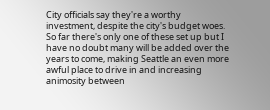City officials say they're a worthy investment, despite the city's budget woes.
So far there's only one of these set up but I have no doubt many will be added over the years to come, making Seattle an even more awful place to drive in and increasing animosity between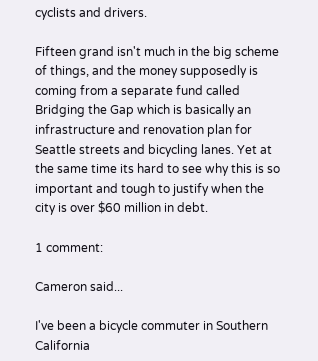cyclists and drivers.

Fifteen grand isn't much in the big scheme of things, and the money supposedly is coming from a separate fund called Bridging the Gap which is basically an infrastructure and renovation plan for Seattle streets and bicycling lanes. Yet at the same time its hard to see why this is so important and tough to justify when the city is over $60 million in debt.

1 comment:

Cameron said...

I've been a bicycle commuter in Southern California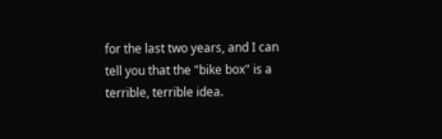for the last two years, and I can tell you that the "bike box" is a terrible, terrible idea.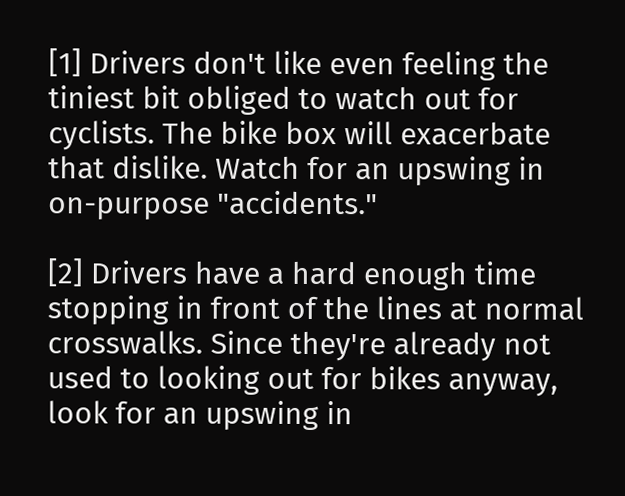[1] Drivers don't like even feeling the tiniest bit obliged to watch out for cyclists. The bike box will exacerbate that dislike. Watch for an upswing in on-purpose "accidents."

[2] Drivers have a hard enough time stopping in front of the lines at normal crosswalks. Since they're already not used to looking out for bikes anyway, look for an upswing in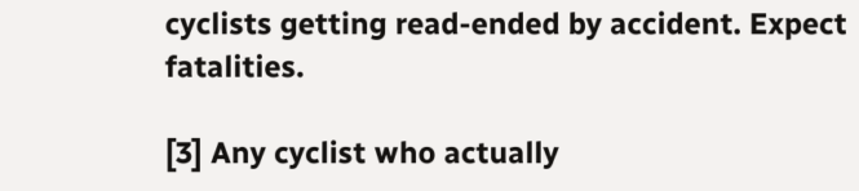cyclists getting read-ended by accident. Expect fatalities.

[3] Any cyclist who actually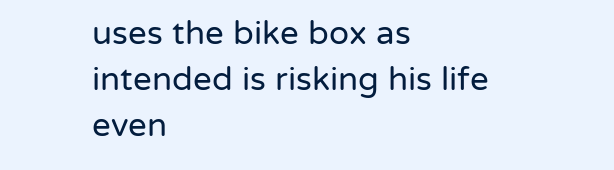uses the bike box as intended is risking his life even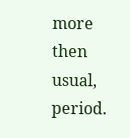more then usual, period.